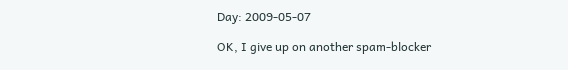Day: 2009-05-07

OK, I give up on another spam-blocker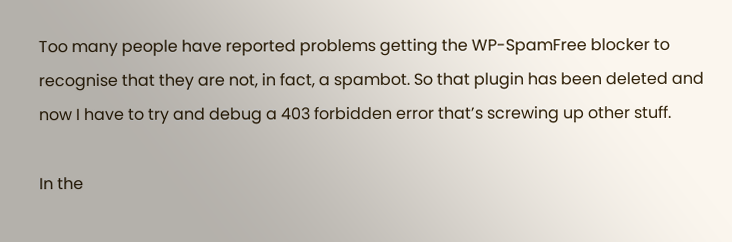Too many people have reported problems getting the WP-SpamFree blocker to recognise that they are not, in fact, a spambot. So that plugin has been deleted and now I have to try and debug a 403 forbidden error that’s screwing up other stuff.

In the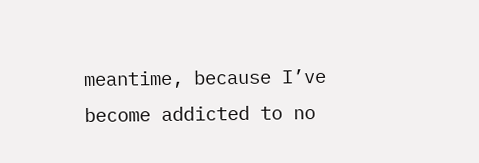meantime, because I’ve become addicted to no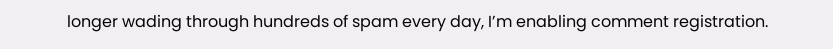longer wading through hundreds of spam every day, I’m enabling comment registration.